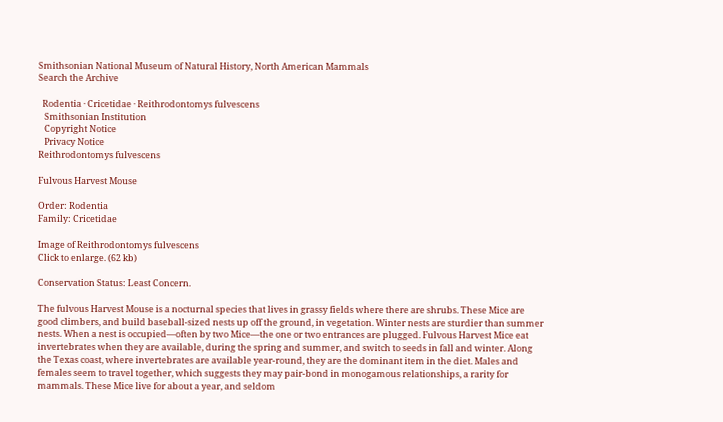Smithsonian National Museum of Natural History, North American Mammals
Search the Archive

  Rodentia · Cricetidae · Reithrodontomys fulvescens
   Smithsonian Institution
   Copyright Notice
   Privacy Notice
Reithrodontomys fulvescens

Fulvous Harvest Mouse

Order: Rodentia
Family: Cricetidae

Image of Reithrodontomys fulvescens
Click to enlarge. (62 kb)

Conservation Status: Least Concern.

The fulvous Harvest Mouse is a nocturnal species that lives in grassy fields where there are shrubs. These Mice are good climbers, and build baseball-sized nests up off the ground, in vegetation. Winter nests are sturdier than summer nests. When a nest is occupied—often by two Mice—the one or two entrances are plugged. Fulvous Harvest Mice eat invertebrates when they are available, during the spring and summer, and switch to seeds in fall and winter. Along the Texas coast, where invertebrates are available year-round, they are the dominant item in the diet. Males and females seem to travel together, which suggests they may pair-bond in monogamous relationships, a rarity for mammals. These Mice live for about a year, and seldom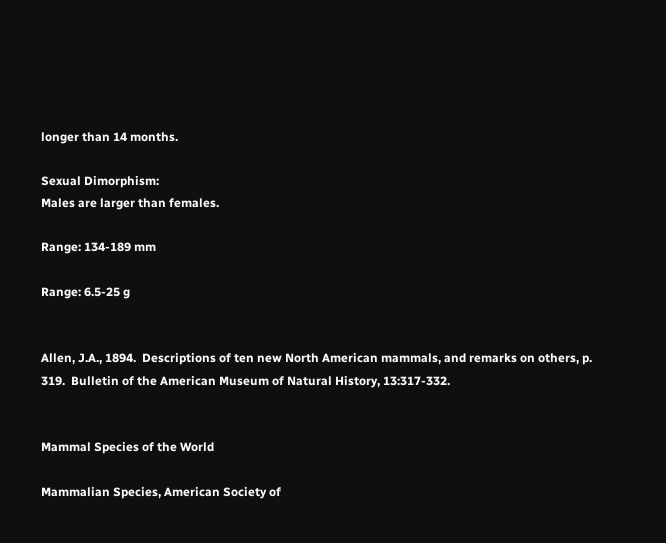longer than 14 months.

Sexual Dimorphism:
Males are larger than females.

Range: 134-189 mm

Range: 6.5-25 g


Allen, J.A., 1894.  Descriptions of ten new North American mammals, and remarks on others, p. 319.  Bulletin of the American Museum of Natural History, 13:317-332.


Mammal Species of the World

Mammalian Species, American Society of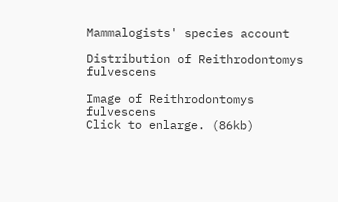Mammalogists' species account

Distribution of Reithrodontomys fulvescens

Image of Reithrodontomys fulvescens
Click to enlarge. (86kb)